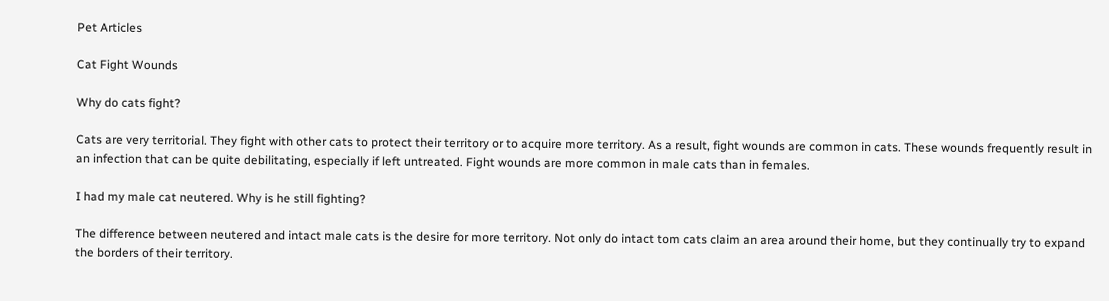Pet Articles

Cat Fight Wounds

Why do cats fight?

Cats are very territorial. They fight with other cats to protect their territory or to acquire more territory. As a result, fight wounds are common in cats. These wounds frequently result in an infection that can be quite debilitating, especially if left untreated. Fight wounds are more common in male cats than in females.

I had my male cat neutered. Why is he still fighting?

The difference between neutered and intact male cats is the desire for more territory. Not only do intact tom cats claim an area around their home, but they continually try to expand the borders of their territory.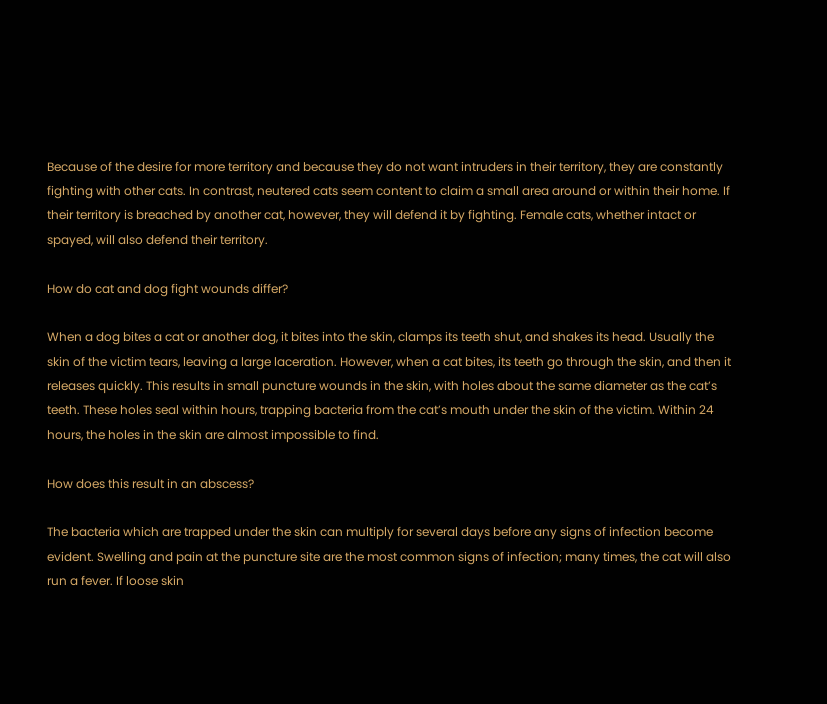Because of the desire for more territory and because they do not want intruders in their territory, they are constantly fighting with other cats. In contrast, neutered cats seem content to claim a small area around or within their home. If their territory is breached by another cat, however, they will defend it by fighting. Female cats, whether intact or spayed, will also defend their territory.

How do cat and dog fight wounds differ?

When a dog bites a cat or another dog, it bites into the skin, clamps its teeth shut, and shakes its head. Usually the skin of the victim tears, leaving a large laceration. However, when a cat bites, its teeth go through the skin, and then it releases quickly. This results in small puncture wounds in the skin, with holes about the same diameter as the cat’s teeth. These holes seal within hours, trapping bacteria from the cat’s mouth under the skin of the victim. Within 24 hours, the holes in the skin are almost impossible to find.

How does this result in an abscess?

The bacteria which are trapped under the skin can multiply for several days before any signs of infection become evident. Swelling and pain at the puncture site are the most common signs of infection; many times, the cat will also run a fever. If loose skin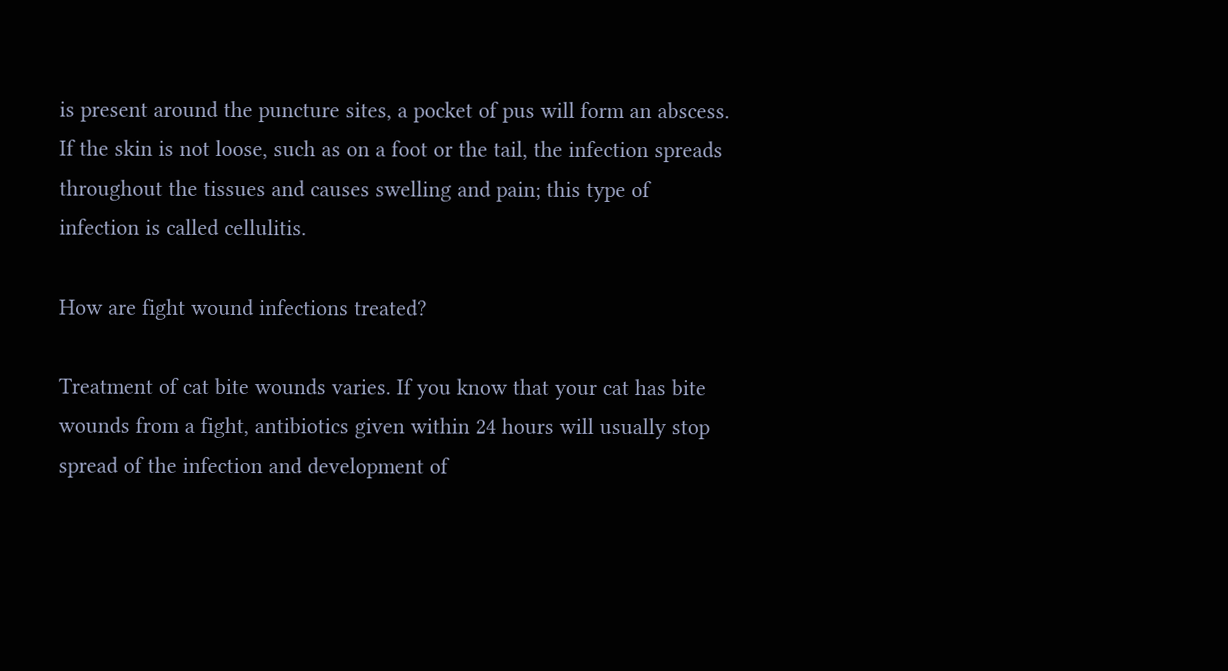is present around the puncture sites, a pocket of pus will form an abscess. If the skin is not loose, such as on a foot or the tail, the infection spreads throughout the tissues and causes swelling and pain; this type of infection is called cellulitis.

How are fight wound infections treated?

Treatment of cat bite wounds varies. If you know that your cat has bite wounds from a fight, antibiotics given within 24 hours will usually stop spread of the infection and development of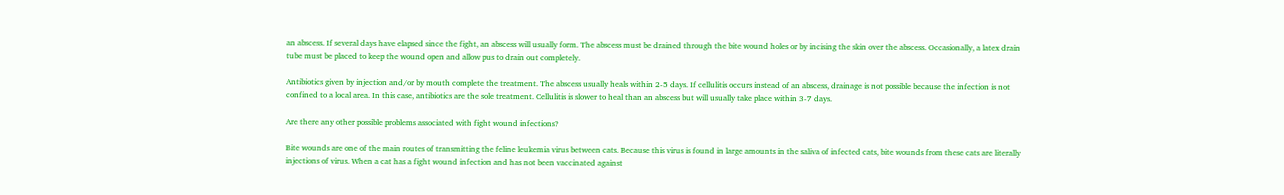an abscess. If several days have elapsed since the fight, an abscess will usually form. The abscess must be drained through the bite wound holes or by incising the skin over the abscess. Occasionally, a latex drain tube must be placed to keep the wound open and allow pus to drain out completely.

Antibiotics given by injection and/or by mouth complete the treatment. The abscess usually heals within 2-5 days. If cellulitis occurs instead of an abscess, drainage is not possible because the infection is not confined to a local area. In this case, antibiotics are the sole treatment. Cellulitis is slower to heal than an abscess but will usually take place within 3-7 days.

Are there any other possible problems associated with fight wound infections?

Bite wounds are one of the main routes of transmitting the feline leukemia virus between cats. Because this virus is found in large amounts in the saliva of infected cats, bite wounds from these cats are literally injections of virus. When a cat has a fight wound infection and has not been vaccinated against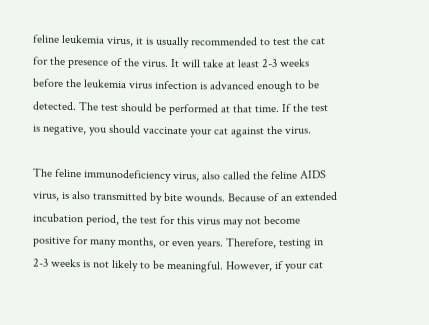feline leukemia virus, it is usually recommended to test the cat for the presence of the virus. It will take at least 2-3 weeks before the leukemia virus infection is advanced enough to be detected. The test should be performed at that time. If the test is negative, you should vaccinate your cat against the virus.

The feline immunodeficiency virus, also called the feline AIDS virus, is also transmitted by bite wounds. Because of an extended incubation period, the test for this virus may not become positive for many months, or even years. Therefore, testing in 2-3 weeks is not likely to be meaningful. However, if your cat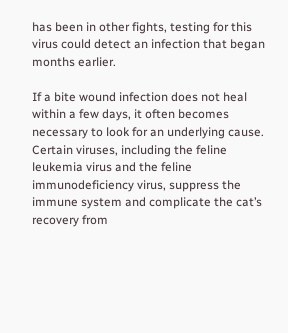has been in other fights, testing for this virus could detect an infection that began months earlier.

If a bite wound infection does not heal within a few days, it often becomes necessary to look for an underlying cause. Certain viruses, including the feline leukemia virus and the feline immunodeficiency virus, suppress the immune system and complicate the cat’s recovery from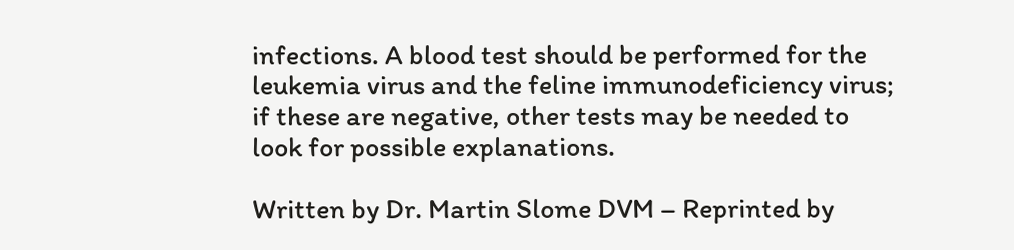infections. A blood test should be performed for the leukemia virus and the feline immunodeficiency virus; if these are negative, other tests may be needed to look for possible explanations.

Written by Dr. Martin Slome DVM – Reprinted by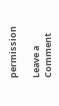permission

Leave a Comment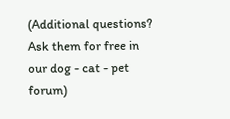(Additional questions? Ask them for free in our dog - cat - pet forum)